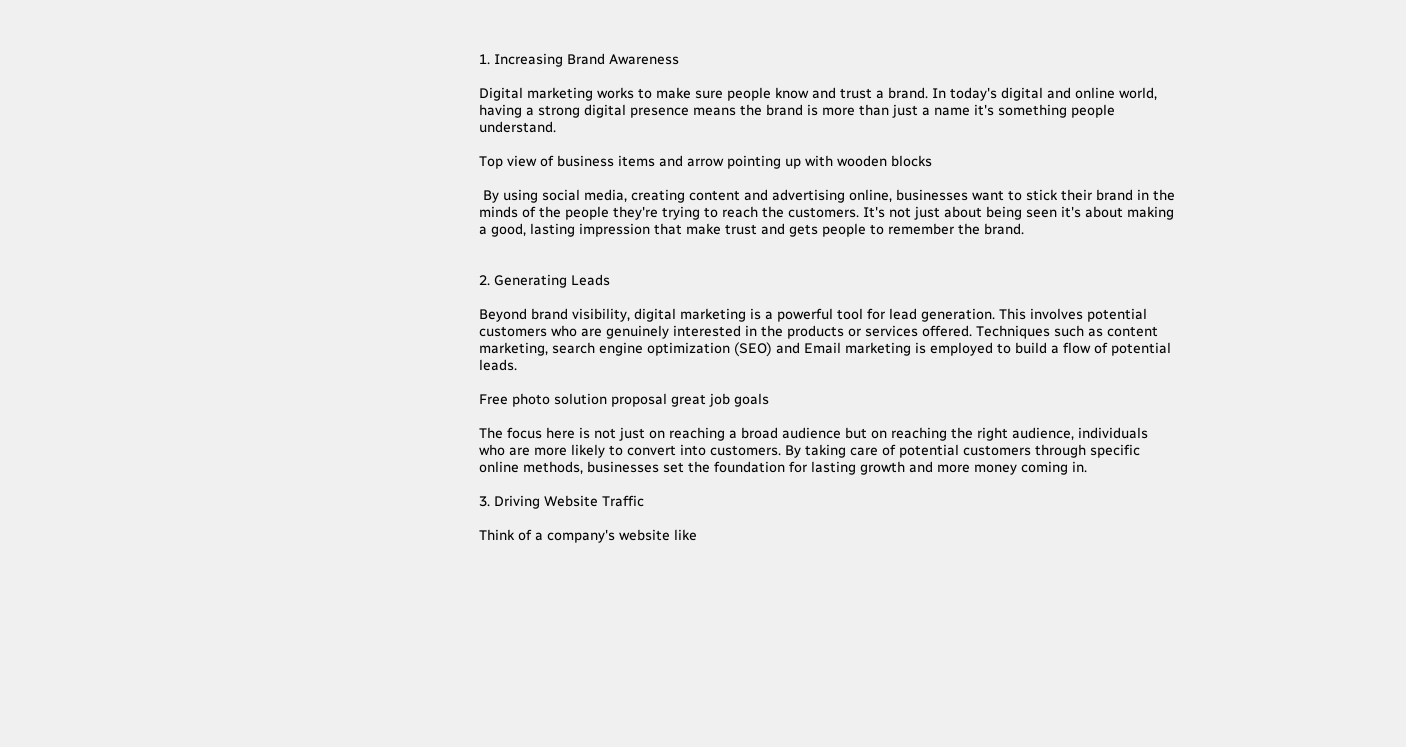1. Increasing Brand Awareness

Digital marketing works to make sure people know and trust a brand. In today's digital and online world, having a strong digital presence means the brand is more than just a name it's something people understand.

Top view of business items and arrow pointing up with wooden blocks

 By using social media, creating content and advertising online, businesses want to stick their brand in the minds of the people they're trying to reach the customers. It's not just about being seen it's about making a good, lasting impression that make trust and gets people to remember the brand.


2. Generating Leads

Beyond brand visibility, digital marketing is a powerful tool for lead generation. This involves potential customers who are genuinely interested in the products or services offered. Techniques such as content marketing, search engine optimization (SEO) and Email marketing is employed to build a flow of potential leads.

Free photo solution proposal great job goals

The focus here is not just on reaching a broad audience but on reaching the right audience, individuals who are more likely to convert into customers. By taking care of potential customers through specific online methods, businesses set the foundation for lasting growth and more money coming in.

3. Driving Website Traffic

Think of a company's website like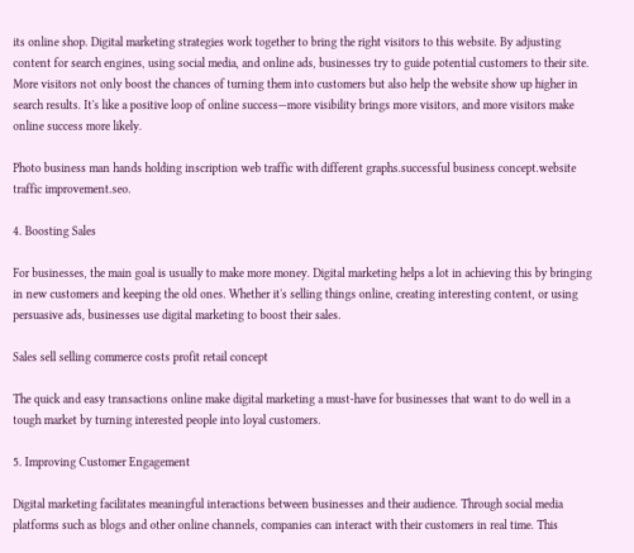its online shop. Digital marketing strategies work together to bring the right visitors to this website. By adjusting content for search engines, using social media, and online ads, businesses try to guide potential customers to their site. More visitors not only boost the chances of turning them into customers but also help the website show up higher in search results. It's like a positive loop of online success—more visibility brings more visitors, and more visitors make online success more likely.

Photo business man hands holding inscription web traffic with different graphs.successful business concept.website traffic improvement.seo.

4. Boosting Sales

For businesses, the main goal is usually to make more money. Digital marketing helps a lot in achieving this by bringing in new customers and keeping the old ones. Whether it's selling things online, creating interesting content, or using persuasive ads, businesses use digital marketing to boost their sales.

Sales sell selling commerce costs profit retail concept

The quick and easy transactions online make digital marketing a must-have for businesses that want to do well in a tough market by turning interested people into loyal customers.

5. Improving Customer Engagement

Digital marketing facilitates meaningful interactions between businesses and their audience. Through social media platforms such as blogs and other online channels, companies can interact with their customers in real time. This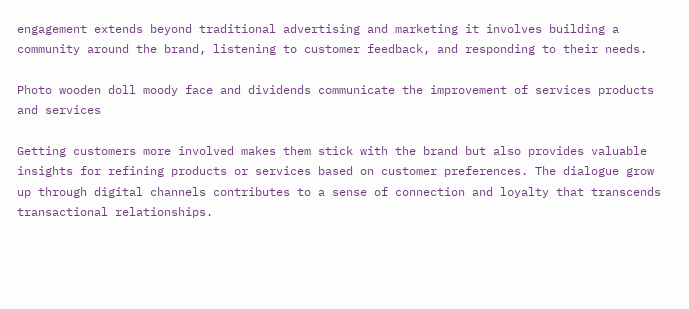engagement extends beyond traditional advertising and marketing it involves building a community around the brand, listening to customer feedback, and responding to their needs.

Photo wooden doll moody face and dividends communicate the improvement of services products and services

Getting customers more involved makes them stick with the brand but also provides valuable insights for refining products or services based on customer preferences. The dialogue grow up through digital channels contributes to a sense of connection and loyalty that transcends transactional relationships.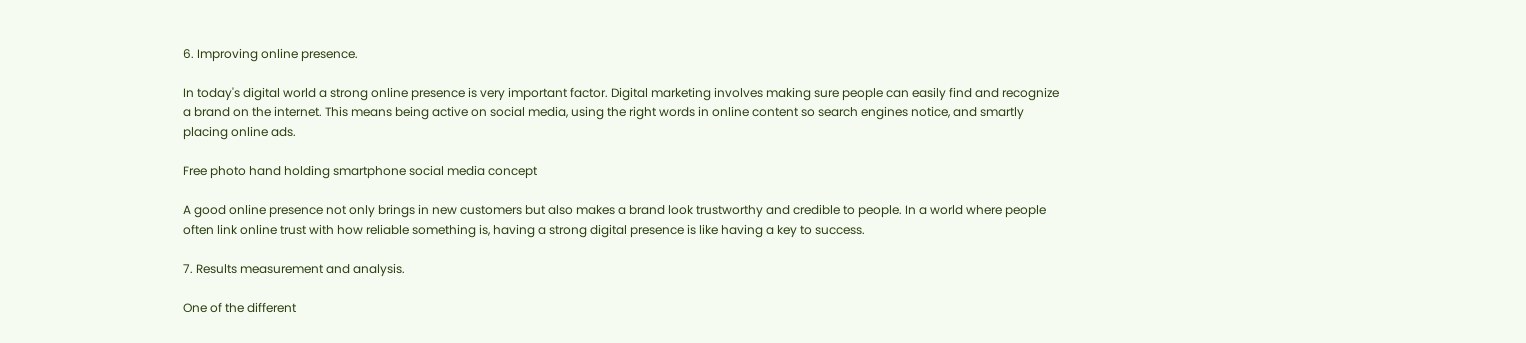6. Improving online presence.

In today's digital world a strong online presence is very important factor. Digital marketing involves making sure people can easily find and recognize a brand on the internet. This means being active on social media, using the right words in online content so search engines notice, and smartly placing online ads.

Free photo hand holding smartphone social media concept

A good online presence not only brings in new customers but also makes a brand look trustworthy and credible to people. In a world where people often link online trust with how reliable something is, having a strong digital presence is like having a key to success.

7. Results measurement and analysis.

One of the different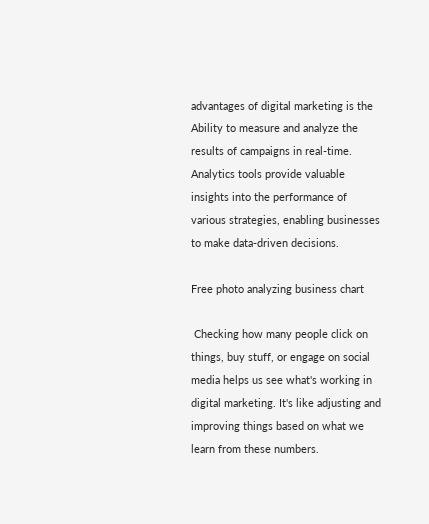advantages of digital marketing is the Ability to measure and analyze the results of campaigns in real-time. Analytics tools provide valuable insights into the performance of various strategies, enabling businesses to make data-driven decisions.

Free photo analyzing business chart

 Checking how many people click on things, buy stuff, or engage on social media helps us see what's working in digital marketing. It's like adjusting and improving things based on what we learn from these numbers.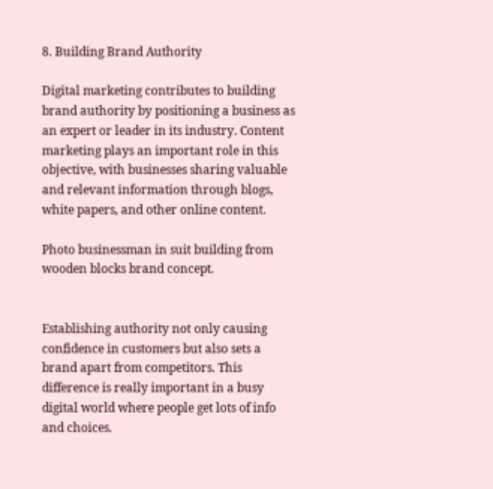8. Building Brand Authority

Digital marketing contributes to building brand authority by positioning a business as an expert or leader in its industry. Content marketing plays an important role in this objective, with businesses sharing valuable and relevant information through blogs, white papers, and other online content.

Photo businessman in suit building from wooden blocks brand concept.


Establishing authority not only causing confidence in customers but also sets a brand apart from competitors. This difference is really important in a busy digital world where people get lots of info and choices.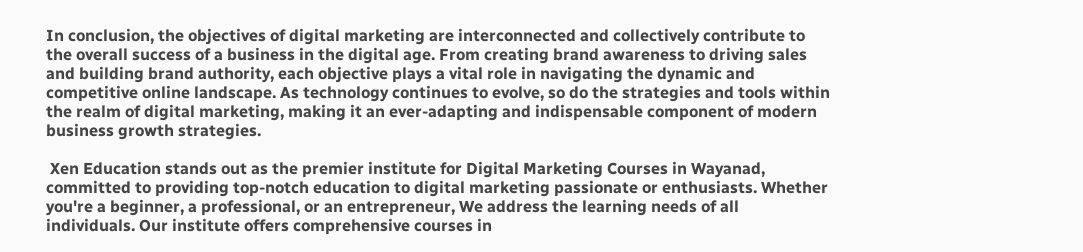In conclusion, the objectives of digital marketing are interconnected and collectively contribute to the overall success of a business in the digital age. From creating brand awareness to driving sales and building brand authority, each objective plays a vital role in navigating the dynamic and competitive online landscape. As technology continues to evolve, so do the strategies and tools within the realm of digital marketing, making it an ever-adapting and indispensable component of modern business growth strategies.

 Xen Education stands out as the premier institute for Digital Marketing Courses in Wayanad, committed to providing top-notch education to digital marketing passionate or enthusiasts. Whether you're a beginner, a professional, or an entrepreneur, We address the learning needs of all individuals. Our institute offers comprehensive courses in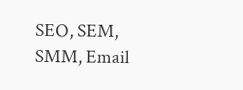SEO, SEM, SMM, Email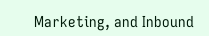Marketing, and Inbound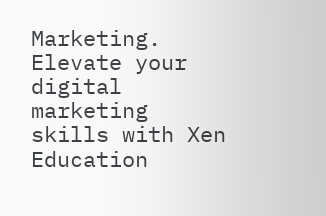Marketing. Elevate your digital marketing skills with Xen Education